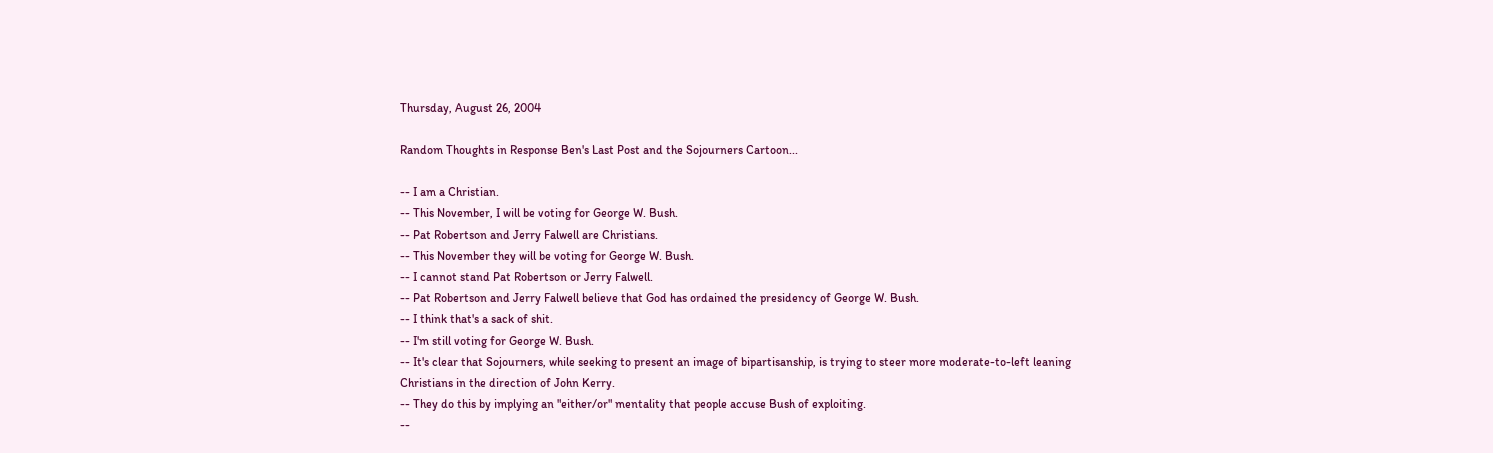Thursday, August 26, 2004

Random Thoughts in Response Ben's Last Post and the Sojourners Cartoon...

-- I am a Christian.
-- This November, I will be voting for George W. Bush.
-- Pat Robertson and Jerry Falwell are Christians.
-- This November they will be voting for George W. Bush.
-- I cannot stand Pat Robertson or Jerry Falwell.
-- Pat Robertson and Jerry Falwell believe that God has ordained the presidency of George W. Bush.
-- I think that's a sack of shit.
-- I'm still voting for George W. Bush.
-- It's clear that Sojourners, while seeking to present an image of bipartisanship, is trying to steer more moderate-to-left leaning Christians in the direction of John Kerry.
-- They do this by implying an "either/or" mentality that people accuse Bush of exploiting.
--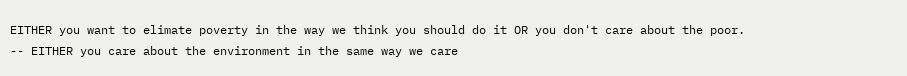EITHER you want to elimate poverty in the way we think you should do it OR you don't care about the poor.
-- EITHER you care about the environment in the same way we care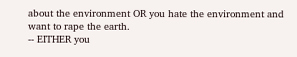about the environment OR you hate the environment and want to rape the earth.
-- EITHER you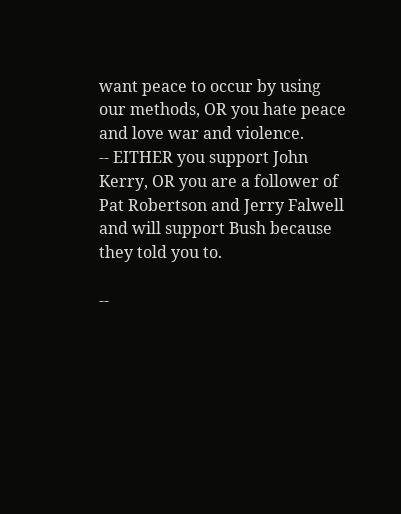want peace to occur by using our methods, OR you hate peace and love war and violence.
-- EITHER you support John Kerry, OR you are a follower of Pat Robertson and Jerry Falwell and will support Bush because they told you to.

--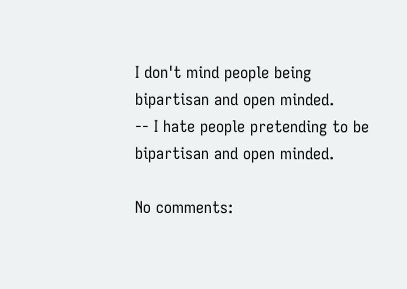I don't mind people being bipartisan and open minded.
-- I hate people pretending to be bipartisan and open minded.

No comments: